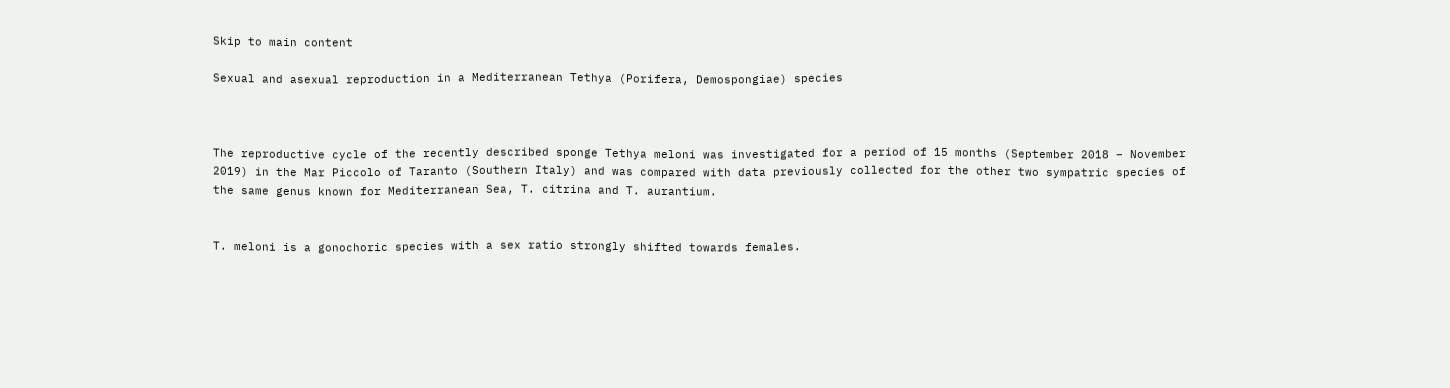Skip to main content

Sexual and asexual reproduction in a Mediterranean Tethya (Porifera, Demospongiae) species



The reproductive cycle of the recently described sponge Tethya meloni was investigated for a period of 15 months (September 2018 – November 2019) in the Mar Piccolo of Taranto (Southern Italy) and was compared with data previously collected for the other two sympatric species of the same genus known for Mediterranean Sea, T. citrina and T. aurantium.


T. meloni is a gonochoric species with a sex ratio strongly shifted towards females.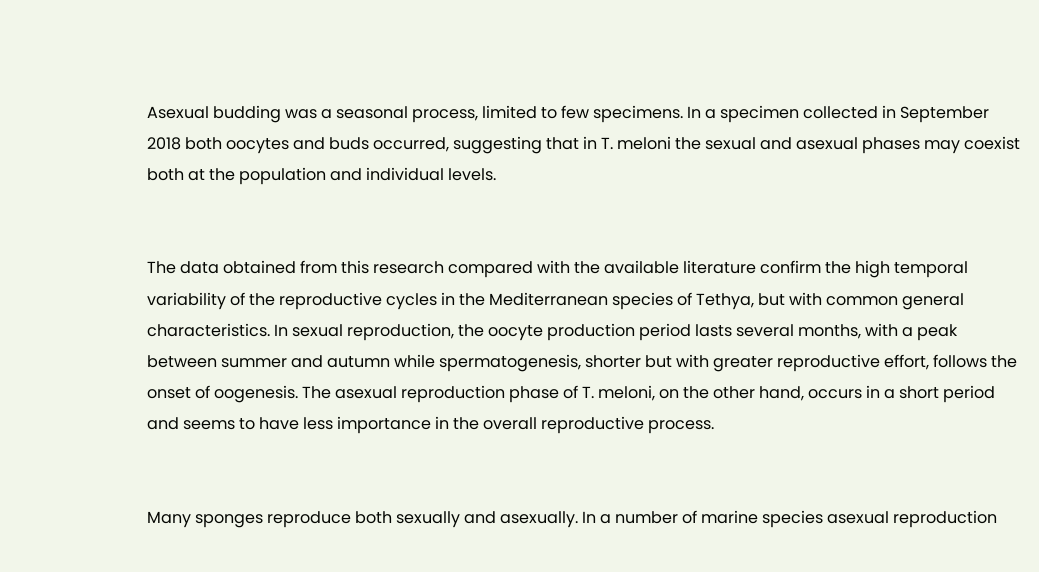Asexual budding was a seasonal process, limited to few specimens. In a specimen collected in September 2018 both oocytes and buds occurred, suggesting that in T. meloni the sexual and asexual phases may coexist both at the population and individual levels.


The data obtained from this research compared with the available literature confirm the high temporal variability of the reproductive cycles in the Mediterranean species of Tethya, but with common general characteristics. In sexual reproduction, the oocyte production period lasts several months, with a peak between summer and autumn while spermatogenesis, shorter but with greater reproductive effort, follows the onset of oogenesis. The asexual reproduction phase of T. meloni, on the other hand, occurs in a short period and seems to have less importance in the overall reproductive process.


Many sponges reproduce both sexually and asexually. In a number of marine species asexual reproduction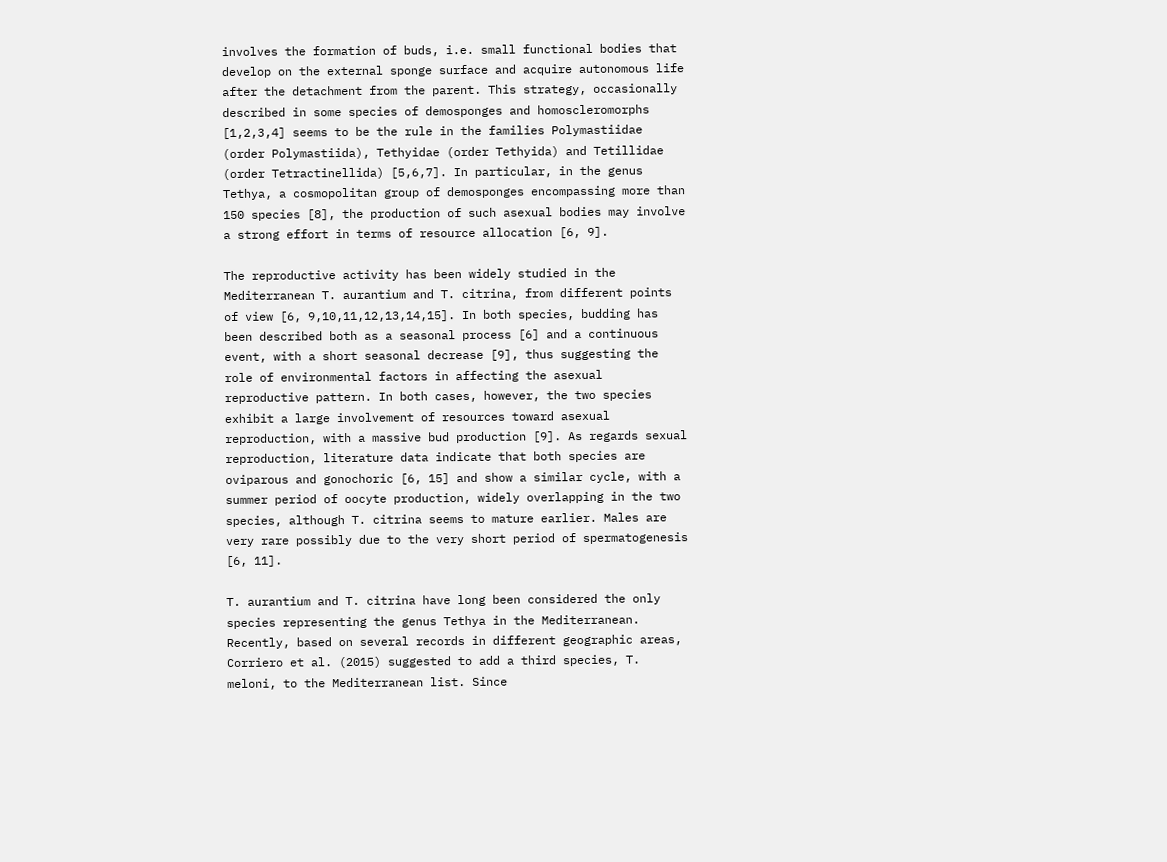involves the formation of buds, i.e. small functional bodies that develop on the external sponge surface and acquire autonomous life after the detachment from the parent. This strategy, occasionally described in some species of demosponges and homoscleromorphs [1,2,3,4] seems to be the rule in the families Polymastiidae (order Polymastiida), Tethyidae (order Tethyida) and Tetillidae (order Tetractinellida) [5,6,7]. In particular, in the genus Tethya, a cosmopolitan group of demosponges encompassing more than 150 species [8], the production of such asexual bodies may involve a strong effort in terms of resource allocation [6, 9].

The reproductive activity has been widely studied in the Mediterranean T. aurantium and T. citrina, from different points of view [6, 9,10,11,12,13,14,15]. In both species, budding has been described both as a seasonal process [6] and a continuous event, with a short seasonal decrease [9], thus suggesting the role of environmental factors in affecting the asexual reproductive pattern. In both cases, however, the two species exhibit a large involvement of resources toward asexual reproduction, with a massive bud production [9]. As regards sexual reproduction, literature data indicate that both species are oviparous and gonochoric [6, 15] and show a similar cycle, with a summer period of oocyte production, widely overlapping in the two species, although T. citrina seems to mature earlier. Males are very rare possibly due to the very short period of spermatogenesis [6, 11].

T. aurantium and T. citrina have long been considered the only species representing the genus Tethya in the Mediterranean. Recently, based on several records in different geographic areas, Corriero et al. (2015) suggested to add a third species, T. meloni, to the Mediterranean list. Since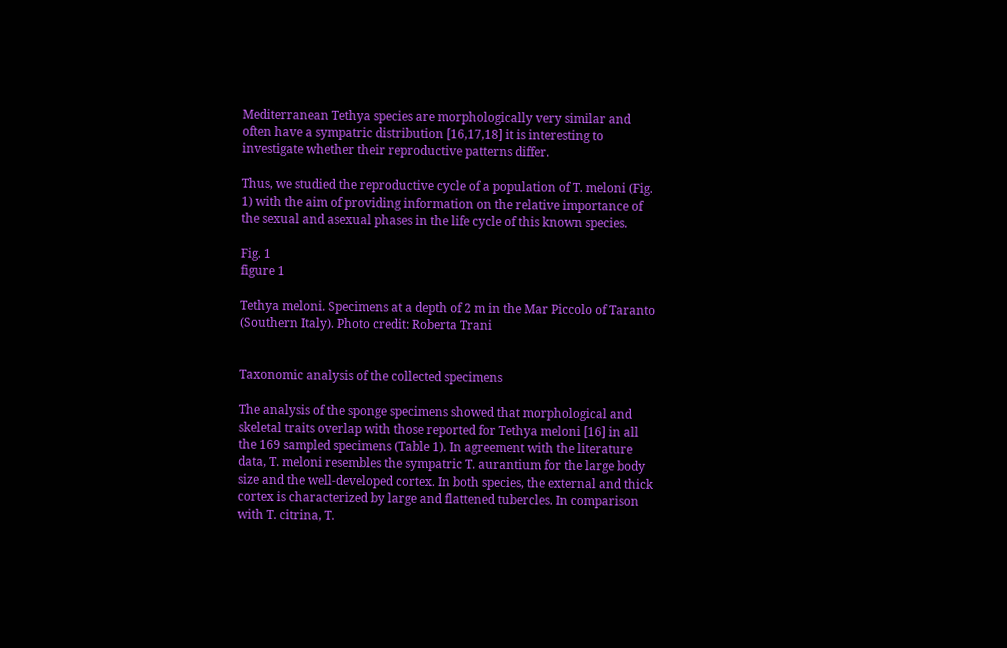Mediterranean Tethya species are morphologically very similar and often have a sympatric distribution [16,17,18] it is interesting to investigate whether their reproductive patterns differ.

Thus, we studied the reproductive cycle of a population of T. meloni (Fig. 1) with the aim of providing information on the relative importance of the sexual and asexual phases in the life cycle of this known species.

Fig. 1
figure 1

Tethya meloni. Specimens at a depth of 2 m in the Mar Piccolo of Taranto (Southern Italy). Photo credit: Roberta Trani


Taxonomic analysis of the collected specimens

The analysis of the sponge specimens showed that morphological and skeletal traits overlap with those reported for Tethya meloni [16] in all the 169 sampled specimens (Table 1). In agreement with the literature data, T. meloni resembles the sympatric T. aurantium for the large body size and the well-developed cortex. In both species, the external and thick cortex is characterized by large and flattened tubercles. In comparison with T. citrina, T.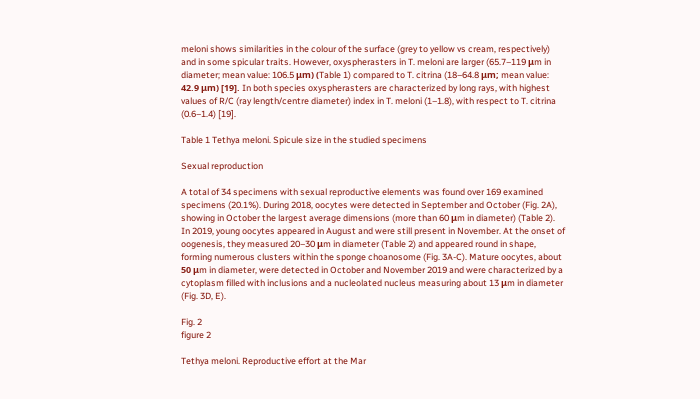meloni shows similarities in the colour of the surface (grey to yellow vs cream, respectively) and in some spicular traits. However, oxyspherasters in T. meloni are larger (65.7–119 μm in diameter; mean value: 106.5 μm) (Table 1) compared to T. citrina (18–64.8 μm; mean value: 42.9 μm) [19]. In both species oxyspherasters are characterized by long rays, with highest values of R/C (ray length/centre diameter) index in T. meloni (1–1.8), with respect to T. citrina (0.6–1.4) [19].

Table 1 Tethya meloni. Spicule size in the studied specimens

Sexual reproduction

A total of 34 specimens with sexual reproductive elements was found over 169 examined specimens (20.1%). During 2018, oocytes were detected in September and October (Fig. 2A), showing in October the largest average dimensions (more than 60 μm in diameter) (Table 2). In 2019, young oocytes appeared in August and were still present in November. At the onset of oogenesis, they measured 20–30 μm in diameter (Table 2) and appeared round in shape, forming numerous clusters within the sponge choanosome (Fig. 3A-C). Mature oocytes, about 50 μm in diameter, were detected in October and November 2019 and were characterized by a cytoplasm filled with inclusions and a nucleolated nucleus measuring about 13 μm in diameter (Fig. 3D, E).

Fig. 2
figure 2

Tethya meloni. Reproductive effort at the Mar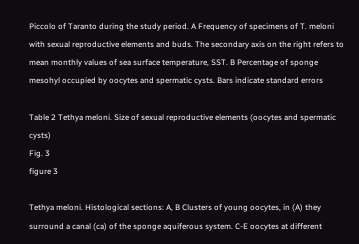Piccolo of Taranto during the study period. A Frequency of specimens of T. meloni with sexual reproductive elements and buds. The secondary axis on the right refers to mean monthly values of sea surface temperature, SST. B Percentage of sponge mesohyl occupied by oocytes and spermatic cysts. Bars indicate standard errors

Table 2 Tethya meloni. Size of sexual reproductive elements (oocytes and spermatic cysts)
Fig. 3
figure 3

Tethya meloni. Histological sections: A, B Clusters of young oocytes, in (A) they surround a canal (ca) of the sponge aquiferous system. C-E oocytes at different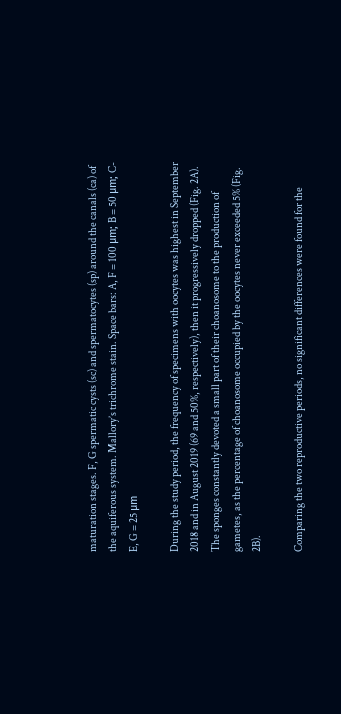maturation stages. F, G spermatic cysts (sc) and spermatocytes (sp) around the canals (ca) of the aquiferous system. Mallory’s trichrome stain. Space bars: A, F = 100 μm; B = 50 μm; C-E, G = 25 μm

During the study period, the frequency of specimens with oocytes was highest in September 2018 and in August 2019 (69 and 50%, respectively), then it progressively dropped (Fig. 2A). The sponges constantly devoted a small part of their choanosome to the production of gametes, as the percentage of choanosome occupied by the oocytes never exceeded 5% (Fig. 2B).

Comparing the two reproductive periods, no significant differences were found for the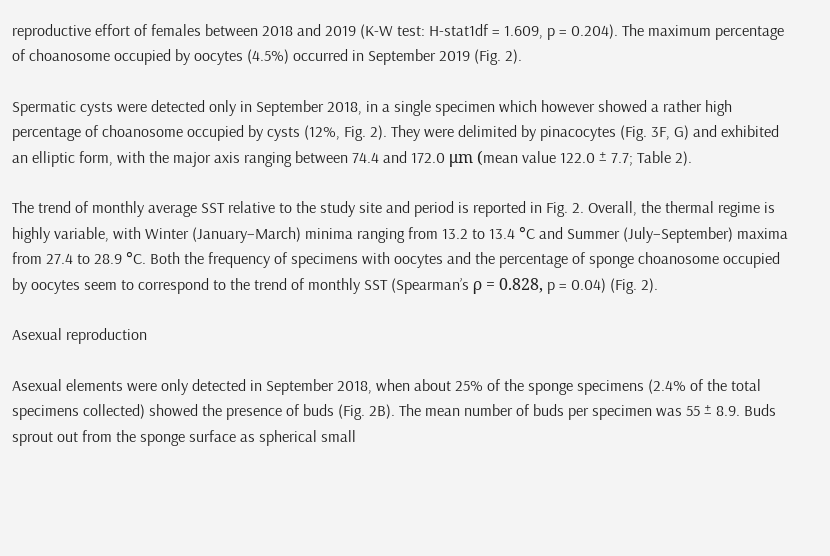reproductive effort of females between 2018 and 2019 (K-W test: H-stat1df = 1.609, p = 0.204). The maximum percentage of choanosome occupied by oocytes (4.5%) occurred in September 2019 (Fig. 2).

Spermatic cysts were detected only in September 2018, in a single specimen which however showed a rather high percentage of choanosome occupied by cysts (12%, Fig. 2). They were delimited by pinacocytes (Fig. 3F, G) and exhibited an elliptic form, with the major axis ranging between 74.4 and 172.0 μm (mean value 122.0 ± 7.7; Table 2).

The trend of monthly average SST relative to the study site and period is reported in Fig. 2. Overall, the thermal regime is highly variable, with Winter (January–March) minima ranging from 13.2 to 13.4 °C and Summer (July–September) maxima from 27.4 to 28.9 °C. Both the frequency of specimens with oocytes and the percentage of sponge choanosome occupied by oocytes seem to correspond to the trend of monthly SST (Spearman’s ρ = 0.828, p = 0.04) (Fig. 2).

Asexual reproduction

Asexual elements were only detected in September 2018, when about 25% of the sponge specimens (2.4% of the total specimens collected) showed the presence of buds (Fig. 2B). The mean number of buds per specimen was 55 ± 8.9. Buds sprout out from the sponge surface as spherical small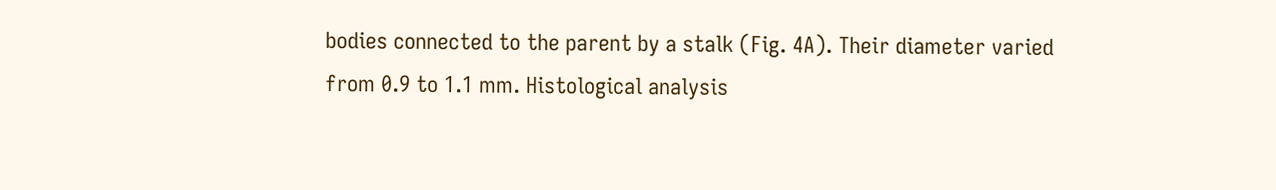bodies connected to the parent by a stalk (Fig. 4A). Their diameter varied from 0.9 to 1.1 mm. Histological analysis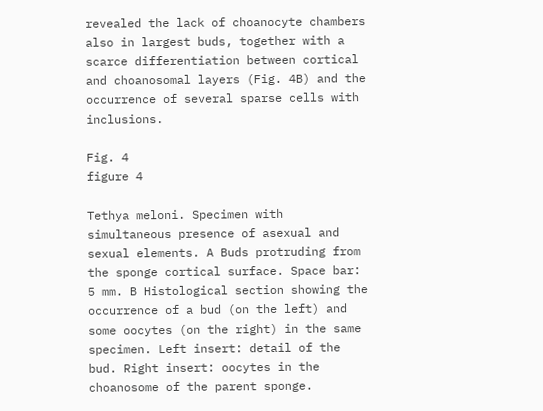revealed the lack of choanocyte chambers also in largest buds, together with a scarce differentiation between cortical and choanosomal layers (Fig. 4B) and the occurrence of several sparse cells with inclusions.

Fig. 4
figure 4

Tethya meloni. Specimen with simultaneous presence of asexual and sexual elements. A Buds protruding from the sponge cortical surface. Space bar: 5 mm. B Histological section showing the occurrence of a bud (on the left) and some oocytes (on the right) in the same specimen. Left insert: detail of the bud. Right insert: oocytes in the choanosome of the parent sponge.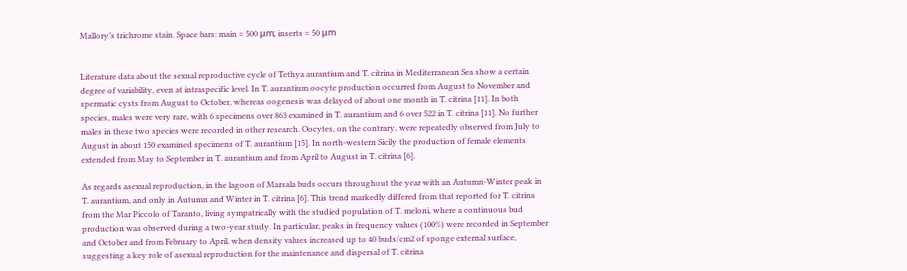Mallory’s trichrome stain. Space bars: main = 500 μm; inserts = 50 μm


Literature data about the sexual reproductive cycle of Tethya aurantium and T. citrina in Mediterranean Sea show a certain degree of variability, even at intraspecific level. In T. aurantium oocyte production occurred from August to November and spermatic cysts from August to October, whereas oogenesis was delayed of about one month in T. citrina [11]. In both species, males were very rare, with 6 specimens over 863 examined in T. aurantium and 6 over 522 in T. citrina [11]. No further males in these two species were recorded in other research. Oocytes, on the contrary, were repeatedly observed from July to August in about 150 examined specimens of T. aurantium [15]. In north-western Sicily the production of female elements extended from May to September in T. aurantium and from April to August in T. citrina [6].

As regards asexual reproduction, in the lagoon of Marsala buds occurs throughout the year with an Autumn-Winter peak in T. aurantium, and only in Autumn and Winter in T. citrina [6]. This trend markedly differed from that reported for T. citrina from the Mar Piccolo of Taranto, living sympatrically with the studied population of T. meloni, where a continuous bud production was observed during a two-year study. In particular, peaks in frequency values (100%) were recorded in September and October and from February to April, when density values increased up to 40 buds/cm2 of sponge external surface, suggesting a key role of asexual reproduction for the maintenance and dispersal of T. citrina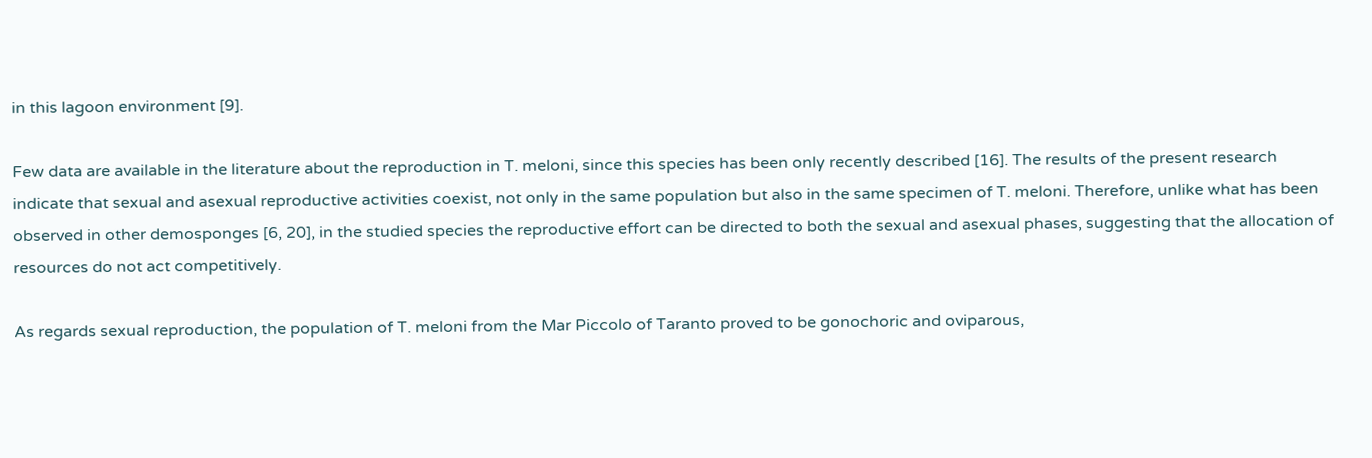in this lagoon environment [9].

Few data are available in the literature about the reproduction in T. meloni, since this species has been only recently described [16]. The results of the present research indicate that sexual and asexual reproductive activities coexist, not only in the same population but also in the same specimen of T. meloni. Therefore, unlike what has been observed in other demosponges [6, 20], in the studied species the reproductive effort can be directed to both the sexual and asexual phases, suggesting that the allocation of resources do not act competitively.

As regards sexual reproduction, the population of T. meloni from the Mar Piccolo of Taranto proved to be gonochoric and oviparous,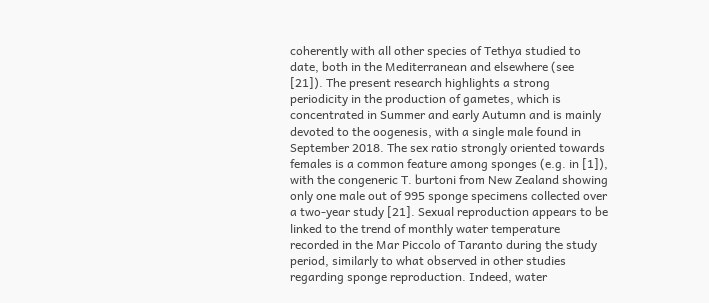coherently with all other species of Tethya studied to date, both in the Mediterranean and elsewhere (see [21]). The present research highlights a strong periodicity in the production of gametes, which is concentrated in Summer and early Autumn and is mainly devoted to the oogenesis, with a single male found in September 2018. The sex ratio strongly oriented towards females is a common feature among sponges (e.g. in [1]), with the congeneric T. burtoni from New Zealand showing only one male out of 995 sponge specimens collected over a two-year study [21]. Sexual reproduction appears to be linked to the trend of monthly water temperature recorded in the Mar Piccolo of Taranto during the study period, similarly to what observed in other studies regarding sponge reproduction. Indeed, water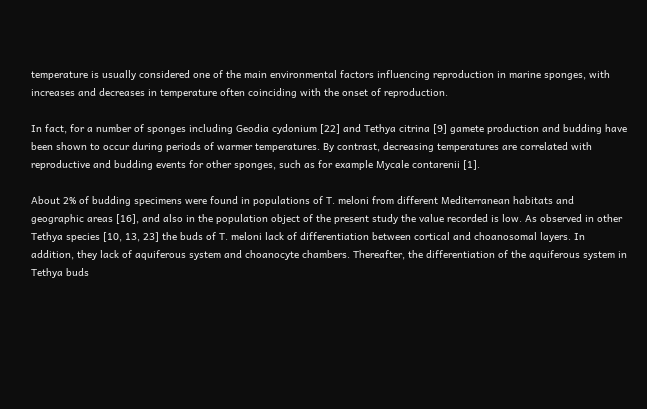temperature is usually considered one of the main environmental factors influencing reproduction in marine sponges, with increases and decreases in temperature often coinciding with the onset of reproduction.

In fact, for a number of sponges including Geodia cydonium [22] and Tethya citrina [9] gamete production and budding have been shown to occur during periods of warmer temperatures. By contrast, decreasing temperatures are correlated with reproductive and budding events for other sponges, such as for example Mycale contarenii [1].

About 2% of budding specimens were found in populations of T. meloni from different Mediterranean habitats and geographic areas [16], and also in the population object of the present study the value recorded is low. As observed in other Tethya species [10, 13, 23] the buds of T. meloni lack of differentiation between cortical and choanosomal layers. In addition, they lack of aquiferous system and choanocyte chambers. Thereafter, the differentiation of the aquiferous system in Tethya buds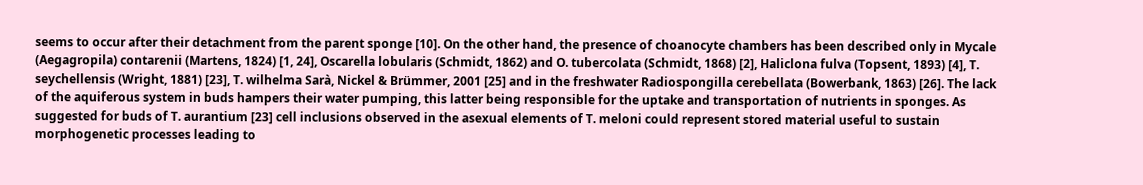seems to occur after their detachment from the parent sponge [10]. On the other hand, the presence of choanocyte chambers has been described only in Mycale (Aegagropila) contarenii (Martens, 1824) [1, 24], Oscarella lobularis (Schmidt, 1862) and O. tubercolata (Schmidt, 1868) [2], Haliclona fulva (Topsent, 1893) [4], T. seychellensis (Wright, 1881) [23], T. wilhelma Sarà, Nickel & Brümmer, 2001 [25] and in the freshwater Radiospongilla cerebellata (Bowerbank, 1863) [26]. The lack of the aquiferous system in buds hampers their water pumping, this latter being responsible for the uptake and transportation of nutrients in sponges. As suggested for buds of T. aurantium [23] cell inclusions observed in the asexual elements of T. meloni could represent stored material useful to sustain morphogenetic processes leading to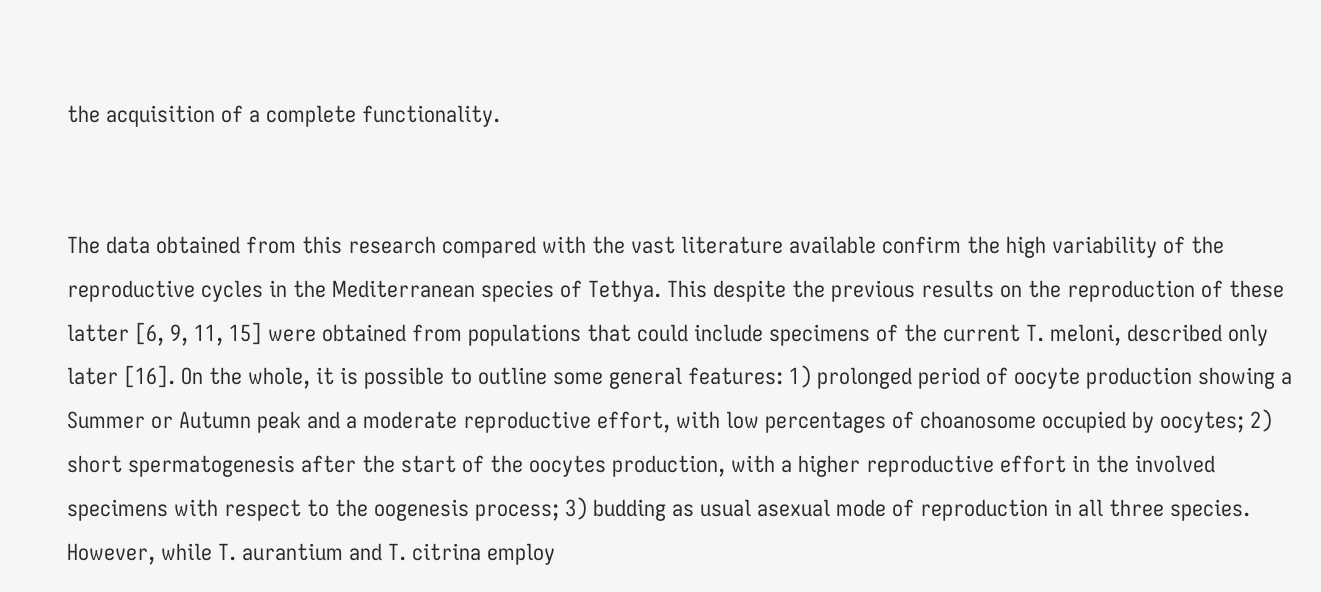the acquisition of a complete functionality.


The data obtained from this research compared with the vast literature available confirm the high variability of the reproductive cycles in the Mediterranean species of Tethya. This despite the previous results on the reproduction of these latter [6, 9, 11, 15] were obtained from populations that could include specimens of the current T. meloni, described only later [16]. On the whole, it is possible to outline some general features: 1) prolonged period of oocyte production showing a Summer or Autumn peak and a moderate reproductive effort, with low percentages of choanosome occupied by oocytes; 2) short spermatogenesis after the start of the oocytes production, with a higher reproductive effort in the involved specimens with respect to the oogenesis process; 3) budding as usual asexual mode of reproduction in all three species. However, while T. aurantium and T. citrina employ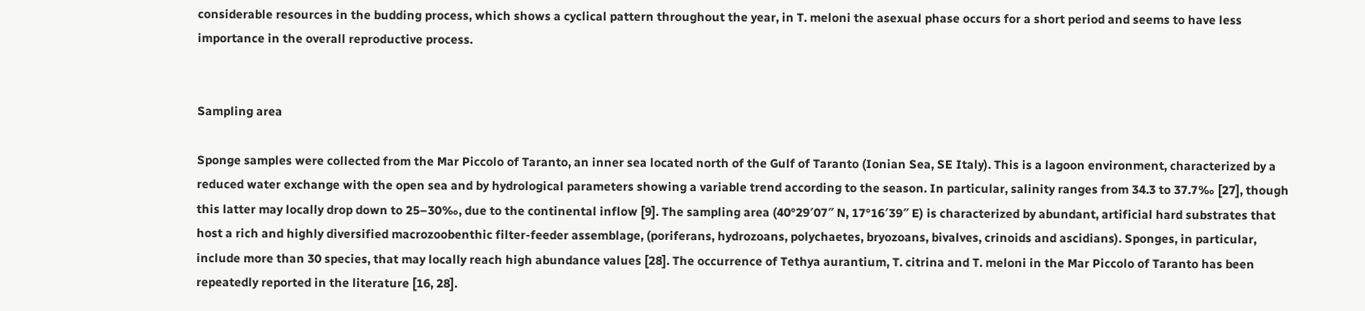considerable resources in the budding process, which shows a cyclical pattern throughout the year, in T. meloni the asexual phase occurs for a short period and seems to have less importance in the overall reproductive process.


Sampling area

Sponge samples were collected from the Mar Piccolo of Taranto, an inner sea located north of the Gulf of Taranto (Ionian Sea, SE Italy). This is a lagoon environment, characterized by a reduced water exchange with the open sea and by hydrological parameters showing a variable trend according to the season. In particular, salinity ranges from 34.3 to 37.7‰ [27], though this latter may locally drop down to 25–30‰, due to the continental inflow [9]. The sampling area (40°29′07″ N, 17°16′39″ E) is characterized by abundant, artificial hard substrates that host a rich and highly diversified macrozoobenthic filter-feeder assemblage, (poriferans, hydrozoans, polychaetes, bryozoans, bivalves, crinoids and ascidians). Sponges, in particular, include more than 30 species, that may locally reach high abundance values [28]. The occurrence of Tethya aurantium, T. citrina and T. meloni in the Mar Piccolo of Taranto has been repeatedly reported in the literature [16, 28].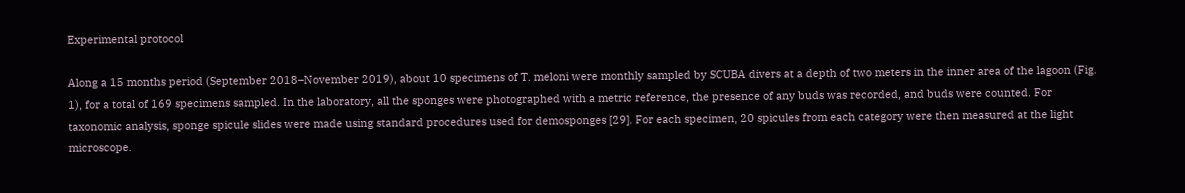Experimental protocol

Along a 15 months period (September 2018–November 2019), about 10 specimens of T. meloni were monthly sampled by SCUBA divers at a depth of two meters in the inner area of the lagoon (Fig. 1), for a total of 169 specimens sampled. In the laboratory, all the sponges were photographed with a metric reference, the presence of any buds was recorded, and buds were counted. For taxonomic analysis, sponge spicule slides were made using standard procedures used for demosponges [29]. For each specimen, 20 spicules from each category were then measured at the light microscope.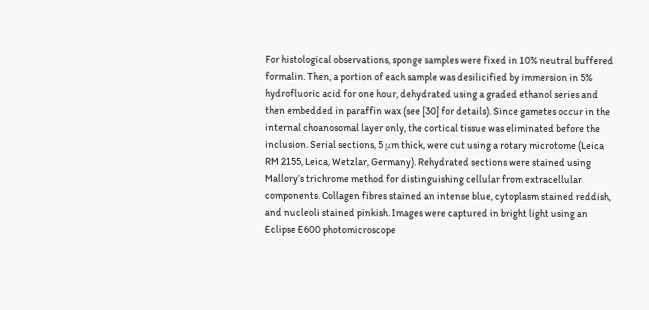For histological observations, sponge samples were fixed in 10% neutral buffered formalin. Then, a portion of each sample was desilicified by immersion in 5% hydrofluoric acid for one hour, dehydrated using a graded ethanol series and then embedded in paraffin wax (see [30] for details). Since gametes occur in the internal choanosomal layer only, the cortical tissue was eliminated before the inclusion. Serial sections, 5 μm thick, were cut using a rotary microtome (Leica RM 2155, Leica, Wetzlar, Germany). Rehydrated sections were stained using Mallory’s trichrome method for distinguishing cellular from extracellular components. Collagen fibres stained an intense blue, cytoplasm stained reddish, and nucleoli stained pinkish. Images were captured in bright light using an Eclipse E600 photomicroscope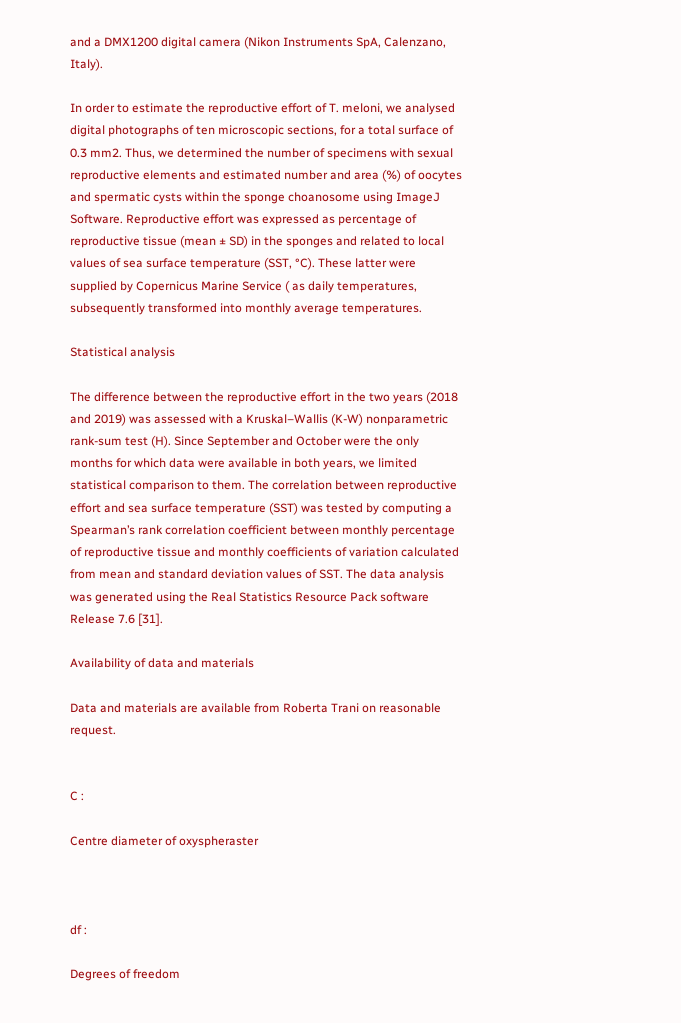and a DMX1200 digital camera (Nikon Instruments SpA, Calenzano, Italy).

In order to estimate the reproductive effort of T. meloni, we analysed digital photographs of ten microscopic sections, for a total surface of 0.3 mm2. Thus, we determined the number of specimens with sexual reproductive elements and estimated number and area (%) of oocytes and spermatic cysts within the sponge choanosome using ImageJ Software. Reproductive effort was expressed as percentage of reproductive tissue (mean ± SD) in the sponges and related to local values of sea surface temperature (SST, °C). These latter were supplied by Copernicus Marine Service ( as daily temperatures, subsequently transformed into monthly average temperatures.

Statistical analysis

The difference between the reproductive effort in the two years (2018 and 2019) was assessed with a Kruskal–Wallis (K-W) nonparametric rank-sum test (H). Since September and October were the only months for which data were available in both years, we limited statistical comparison to them. The correlation between reproductive effort and sea surface temperature (SST) was tested by computing a Spearman’s rank correlation coefficient between monthly percentage of reproductive tissue and monthly coefficients of variation calculated from mean and standard deviation values of SST. The data analysis was generated using the Real Statistics Resource Pack software Release 7.6 [31].

Availability of data and materials

Data and materials are available from Roberta Trani on reasonable request.


C :

Centre diameter of oxyspheraster



df :

Degrees of freedom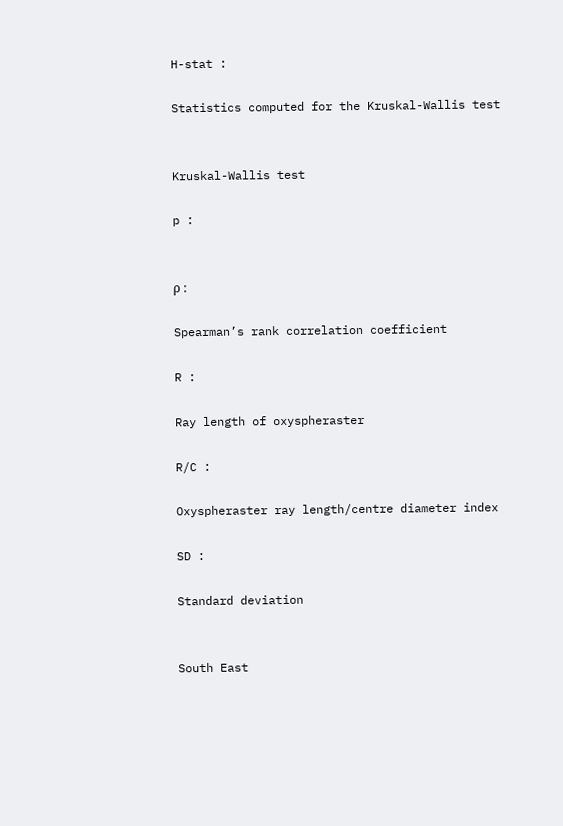H-stat :

Statistics computed for the Kruskal-Wallis test


Kruskal-Wallis test

p :


ρ :

Spearman’s rank correlation coefficient

R :

Ray length of oxyspheraster

R/C :

Oxyspheraster ray length/centre diameter index

SD :

Standard deviation


South East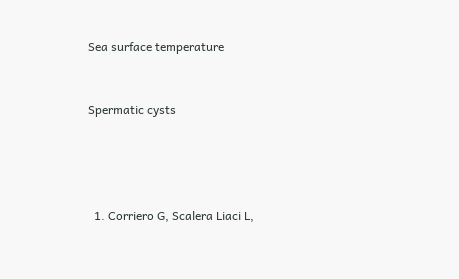Sea surface temperature


Spermatic cysts




  1. Corriero G, Scalera Liaci L,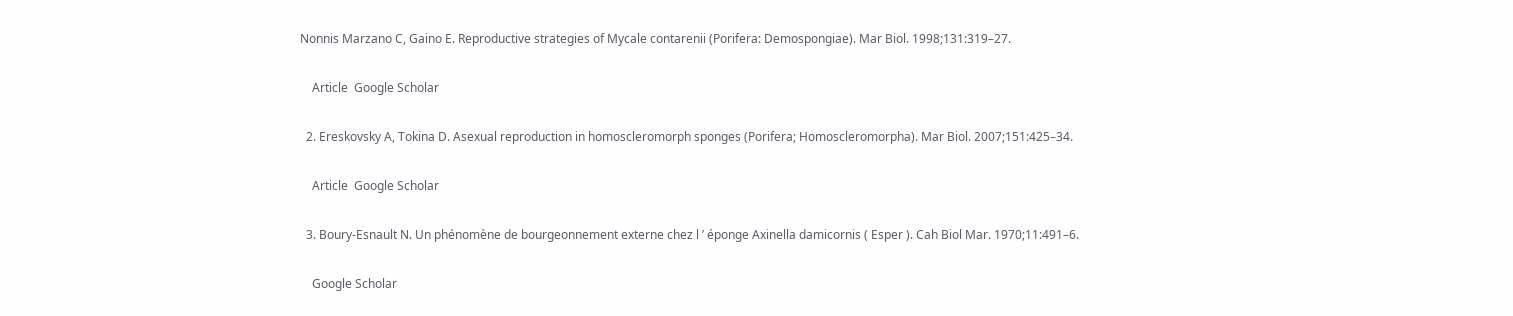Nonnis Marzano C, Gaino E. Reproductive strategies of Mycale contarenii (Porifera: Demospongiae). Mar Biol. 1998;131:319–27.

    Article  Google Scholar

  2. Ereskovsky A, Tokina D. Asexual reproduction in homoscleromorph sponges (Porifera; Homoscleromorpha). Mar Biol. 2007;151:425–34.

    Article  Google Scholar

  3. Boury-Esnault N. Un phénomène de bourgeonnement externe chez l ’ éponge Axinella damicornis ( Esper ). Cah Biol Mar. 1970;11:491–6.

    Google Scholar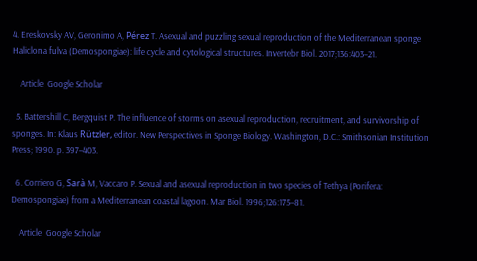4. Ereskovsky AV, Geronimo A, Pérez T. Asexual and puzzling sexual reproduction of the Mediterranean sponge Haliclona fulva (Demospongiae): life cycle and cytological structures. Invertebr Biol. 2017;136:403–21.

    Article  Google Scholar

  5. Battershill C, Bergquist P. The influence of storms on asexual reproduction, recruitment, and survivorship of sponges. In: Klaus Rützler, editor. New Perspectives in Sponge Biology. Washington, D.C.: Smithsonian Institution Press; 1990. p. 397–403.

  6. Corriero G, Sarà M, Vaccaro P. Sexual and asexual reproduction in two species of Tethya (Porifera: Demospongiae) from a Mediterranean coastal lagoon. Mar Biol. 1996;126:175–81.

    Article  Google Scholar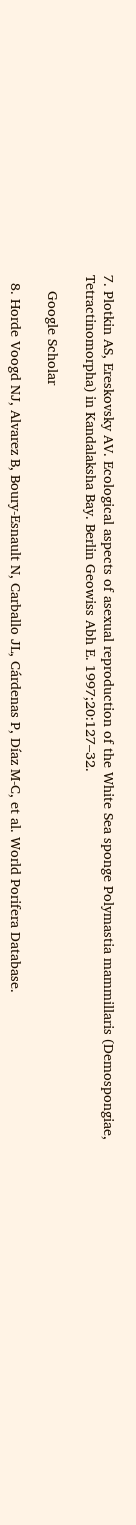7. Plotkin AS, Ereskovsky AV. Ecological aspects of asexual reproduction of the White Sea sponge Polymastia mammillaris (Demospongiae, Tetractinomorpha) in Kandalaksha Bay. Berlin Geowiss Abh E. 1997;20:127–32.

    Google Scholar

  8. Horde Voogd NJ, Alvarez B, Boury-Esnault N, Carballo JL, Cárdenas P, Díaz M-C, et al. World Porifera Database.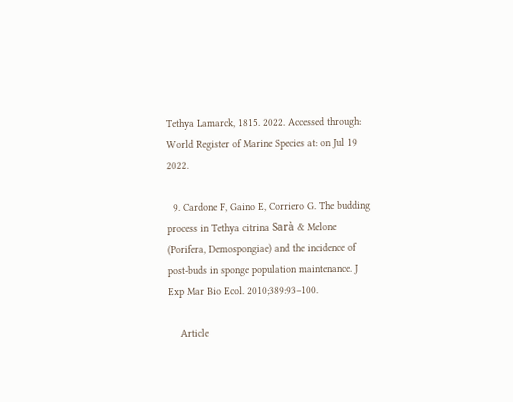Tethya Lamarck, 1815. 2022. Accessed through: World Register of Marine Species at: on Jul 19 2022.

  9. Cardone F, Gaino E, Corriero G. The budding process in Tethya citrina Sarà & Melone (Porifera, Demospongiae) and the incidence of post-buds in sponge population maintenance. J Exp Mar Bio Ecol. 2010;389:93–100.

    Article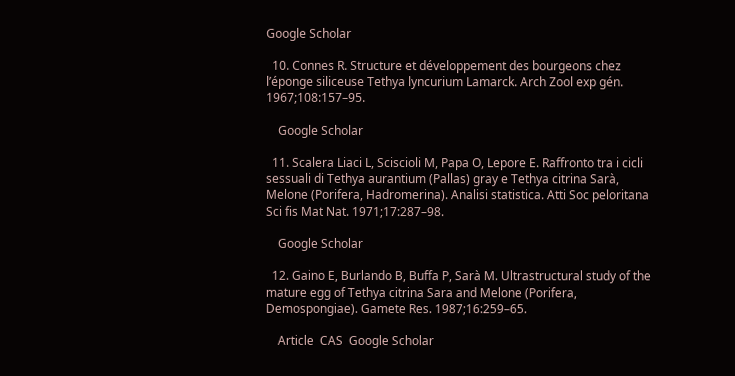Google Scholar

  10. Connes R. Structure et développement des bourgeons chez l’éponge siliceuse Tethya lyncurium Lamarck. Arch Zool exp gén. 1967;108:157–95.

    Google Scholar

  11. Scalera Liaci L, Sciscioli M, Papa O, Lepore E. Raffronto tra i cicli sessuali di Tethya aurantium (Pallas) gray e Tethya citrina Sarà, Melone (Porifera, Hadromerina). Analisi statistica. Atti Soc peloritana Sci fis Mat Nat. 1971;17:287–98.

    Google Scholar

  12. Gaino E, Burlando B, Buffa P, Sarà M. Ultrastructural study of the mature egg of Tethya citrina Sara and Melone (Porifera, Demospongiae). Gamete Res. 1987;16:259–65.

    Article  CAS  Google Scholar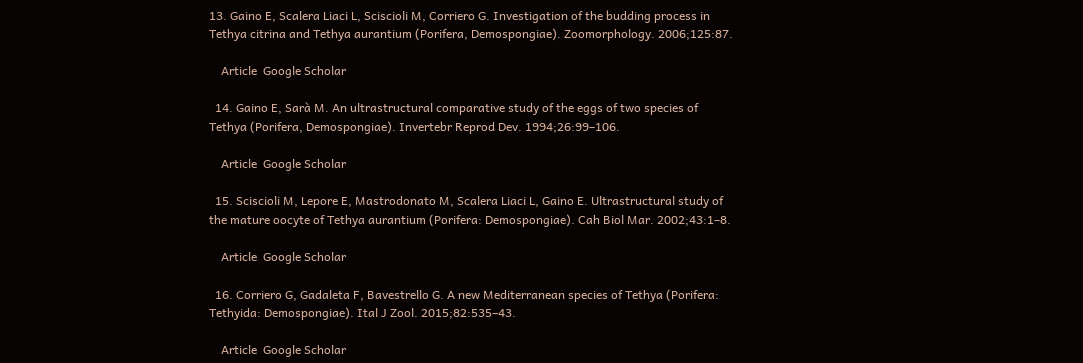13. Gaino E, Scalera Liaci L, Sciscioli M, Corriero G. Investigation of the budding process in Tethya citrina and Tethya aurantium (Porifera, Demospongiae). Zoomorphology. 2006;125:87.

    Article  Google Scholar

  14. Gaino E, Sarà M. An ultrastructural comparative study of the eggs of two species of Tethya (Porifera, Demospongiae). Invertebr Reprod Dev. 1994;26:99–106.

    Article  Google Scholar

  15. Sciscioli M, Lepore E, Mastrodonato M, Scalera Liaci L, Gaino E. Ultrastructural study of the mature oocyte of Tethya aurantium (Porifera: Demospongiae). Cah Biol Mar. 2002;43:1–8.

    Article  Google Scholar

  16. Corriero G, Gadaleta F, Bavestrello G. A new Mediterranean species of Tethya (Porifera: Tethyida: Demospongiae). Ital J Zool. 2015;82:535–43.

    Article  Google Scholar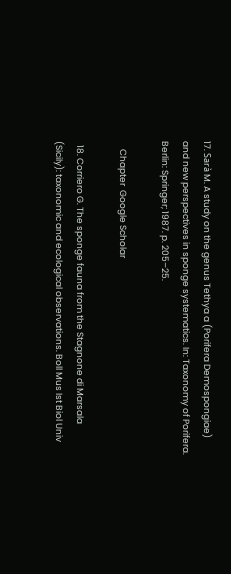17. Sarà M. A study on the genus Tethya a (Porifera Demospongiae) and new perspectives in sponge systematics. In: Taxonomy of Porifera. Berlin: Springer; 1987. p. 205–25.

    Chapter  Google Scholar

  18. Corriero G. The sponge fauna from the Stagnone di Marsala (Sicily): taxonomic and ecological observations. Boll Mus Ist Biol Univ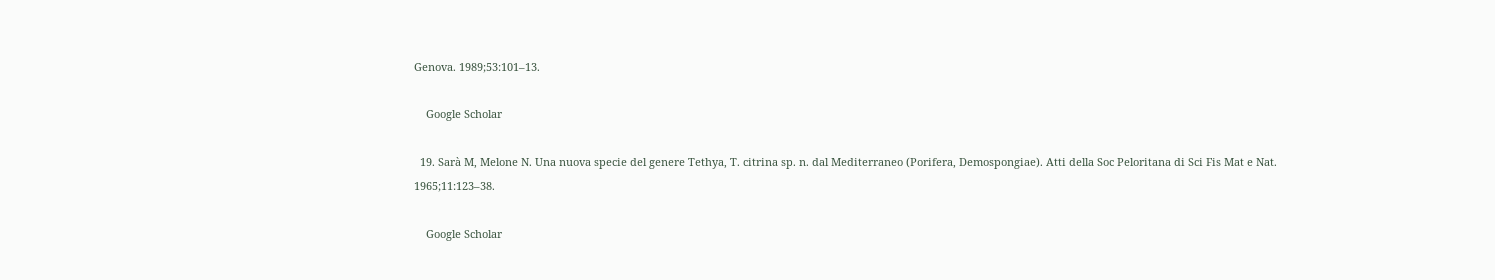Genova. 1989;53:101–13.

    Google Scholar

  19. Sarà M, Melone N. Una nuova specie del genere Tethya, T. citrina sp. n. dal Mediterraneo (Porifera, Demospongiae). Atti della Soc Peloritana di Sci Fis Mat e Nat. 1965;11:123–38.

    Google Scholar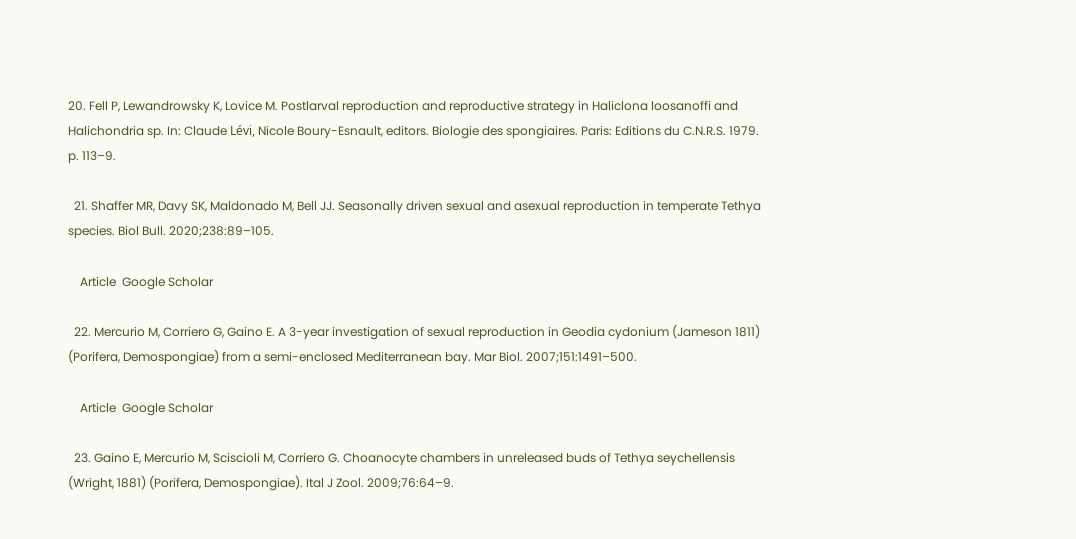20. Fell P, Lewandrowsky K, Lovice M. Postlarval reproduction and reproductive strategy in Haliclona loosanoffi and Halichondria sp. In: Claude Lévi, Nicole Boury-Esnault, editors. Biologie des spongiaires. Paris: Editions du C.N.R.S. 1979. p. 113–9.

  21. Shaffer MR, Davy SK, Maldonado M, Bell JJ. Seasonally driven sexual and asexual reproduction in temperate Tethya species. Biol Bull. 2020;238:89–105.

    Article  Google Scholar

  22. Mercurio M, Corriero G, Gaino E. A 3-year investigation of sexual reproduction in Geodia cydonium (Jameson 1811) (Porifera, Demospongiae) from a semi-enclosed Mediterranean bay. Mar Biol. 2007;151:1491–500.

    Article  Google Scholar

  23. Gaino E, Mercurio M, Sciscioli M, Corriero G. Choanocyte chambers in unreleased buds of Tethya seychellensis (Wright, 1881) (Porifera, Demospongiae). Ital J Zool. 2009;76:64–9.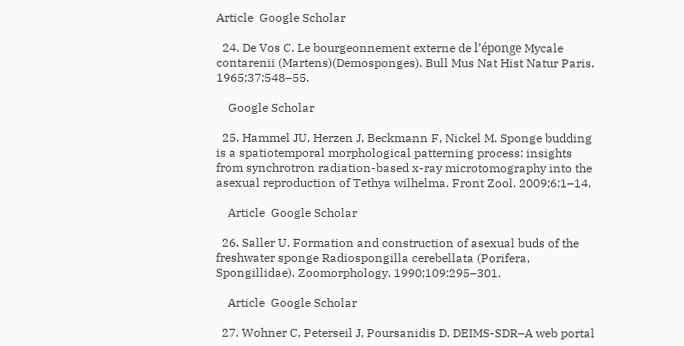Article  Google Scholar

  24. De Vos C. Le bourgeonnement externe de l’éponge Mycale contarenii (Martens)(Demosponges). Bull Mus Nat Hist Natur Paris. 1965;37:548–55.

    Google Scholar

  25. Hammel JU, Herzen J, Beckmann F, Nickel M. Sponge budding is a spatiotemporal morphological patterning process: insights from synchrotron radiation-based x-ray microtomography into the asexual reproduction of Tethya wilhelma. Front Zool. 2009;6:1–14.

    Article  Google Scholar

  26. Saller U. Formation and construction of asexual buds of the freshwater sponge Radiospongilla cerebellata (Porifera, Spongillidae). Zoomorphology. 1990;109:295–301.

    Article  Google Scholar

  27. Wohner C, Peterseil J, Poursanidis D. DEIMS-SDR–A web portal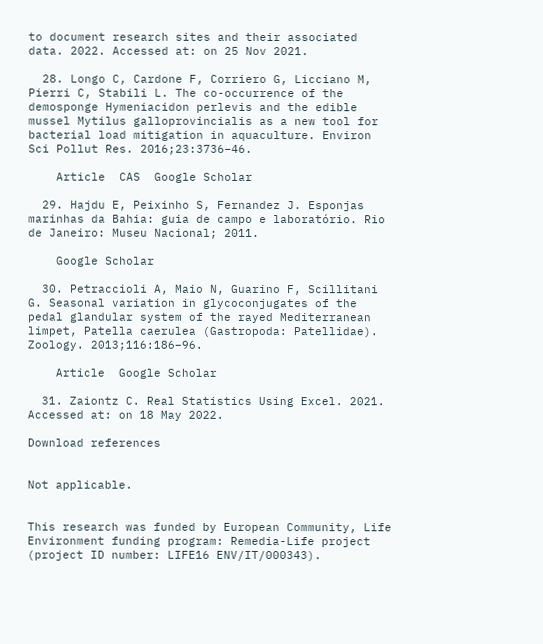to document research sites and their associated data. 2022. Accessed at: on 25 Nov 2021.

  28. Longo C, Cardone F, Corriero G, Licciano M, Pierri C, Stabili L. The co-occurrence of the demosponge Hymeniacidon perlevis and the edible mussel Mytilus galloprovincialis as a new tool for bacterial load mitigation in aquaculture. Environ Sci Pollut Res. 2016;23:3736–46.

    Article  CAS  Google Scholar

  29. Hajdu E, Peixinho S, Fernandez J. Esponjas marinhas da Bahia: guia de campo e laboratório. Rio de Janeiro: Museu Nacional; 2011.

    Google Scholar

  30. Petraccioli A, Maio N, Guarino F, Scillitani G. Seasonal variation in glycoconjugates of the pedal glandular system of the rayed Mediterranean limpet, Patella caerulea (Gastropoda: Patellidae). Zoology. 2013;116:186–96.

    Article  Google Scholar

  31. Zaiontz C. Real Statistics Using Excel. 2021. Accessed at: on 18 May 2022.

Download references


Not applicable.


This research was funded by European Community, Life Environment funding program: Remedia-Life project (project ID number: LIFE16 ENV/IT/000343).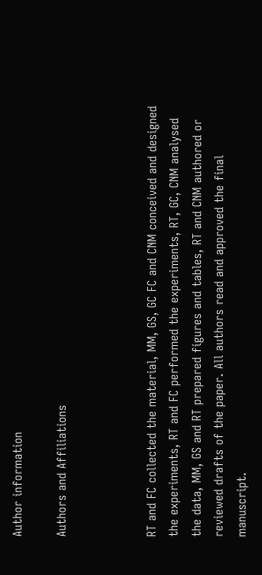Author information

Authors and Affiliations



RT and FC collected the material, MM, GS, GC FC and CNM conceived and designed the experiments, RT and FC performed the experiments, RT, GC, CNM analysed the data, MM, GS and RT prepared figures and tables, RT and CNM authored or reviewed drafts of the paper. All authors read and approved the final manuscript.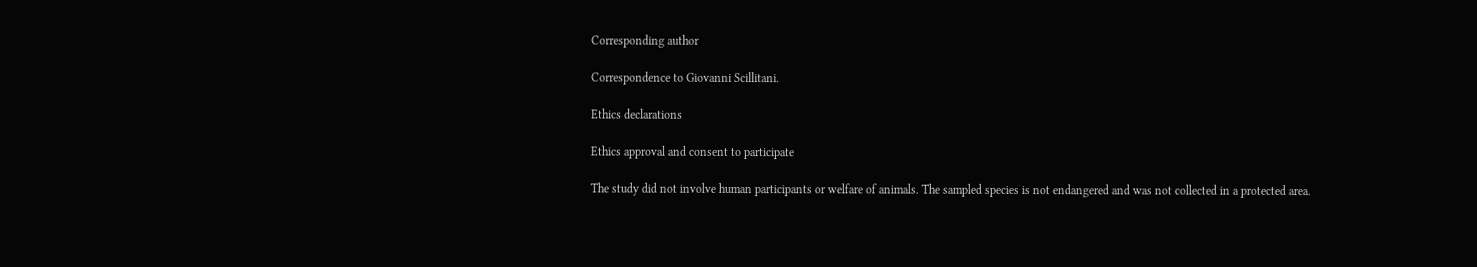Corresponding author

Correspondence to Giovanni Scillitani.

Ethics declarations

Ethics approval and consent to participate

The study did not involve human participants or welfare of animals. The sampled species is not endangered and was not collected in a protected area.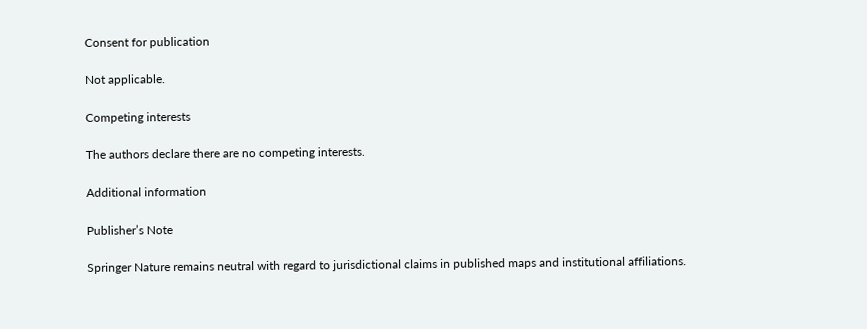Consent for publication

Not applicable.

Competing interests

The authors declare there are no competing interests.

Additional information

Publisher’s Note

Springer Nature remains neutral with regard to jurisdictional claims in published maps and institutional affiliations.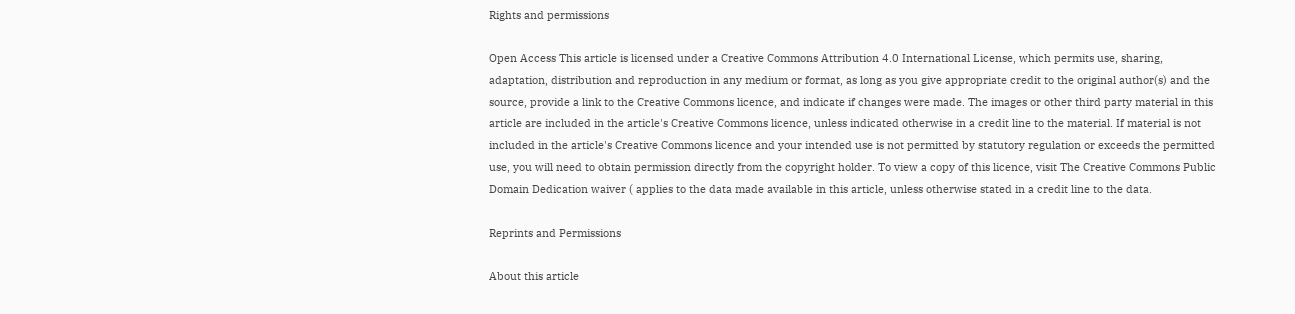Rights and permissions

Open Access This article is licensed under a Creative Commons Attribution 4.0 International License, which permits use, sharing, adaptation, distribution and reproduction in any medium or format, as long as you give appropriate credit to the original author(s) and the source, provide a link to the Creative Commons licence, and indicate if changes were made. The images or other third party material in this article are included in the article's Creative Commons licence, unless indicated otherwise in a credit line to the material. If material is not included in the article's Creative Commons licence and your intended use is not permitted by statutory regulation or exceeds the permitted use, you will need to obtain permission directly from the copyright holder. To view a copy of this licence, visit The Creative Commons Public Domain Dedication waiver ( applies to the data made available in this article, unless otherwise stated in a credit line to the data.

Reprints and Permissions

About this article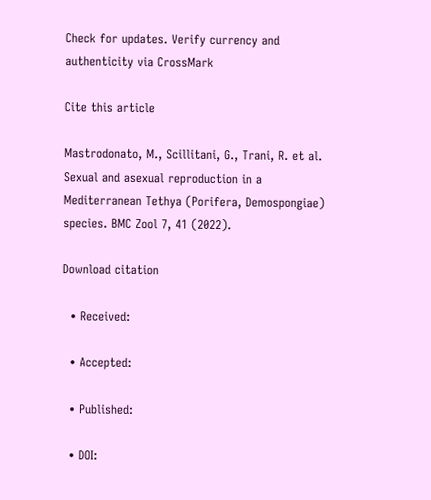Check for updates. Verify currency and authenticity via CrossMark

Cite this article

Mastrodonato, M., Scillitani, G., Trani, R. et al. Sexual and asexual reproduction in a Mediterranean Tethya (Porifera, Demospongiae) species. BMC Zool 7, 41 (2022).

Download citation

  • Received:

  • Accepted:

  • Published:

  • DOI: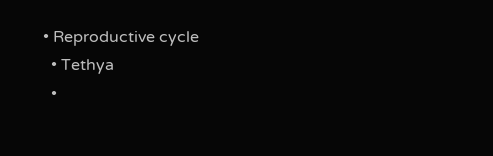• Reproductive cycle
  • Tethya
  •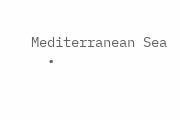Mediterranean Sea
  •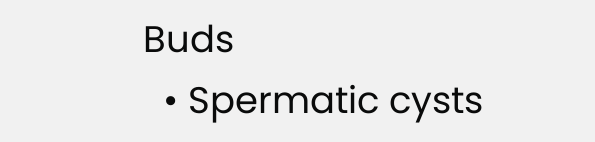Buds
  • Spermatic cysts